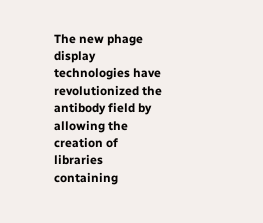The new phage display technologies have revolutionized the antibody field by allowing the creation of libraries containing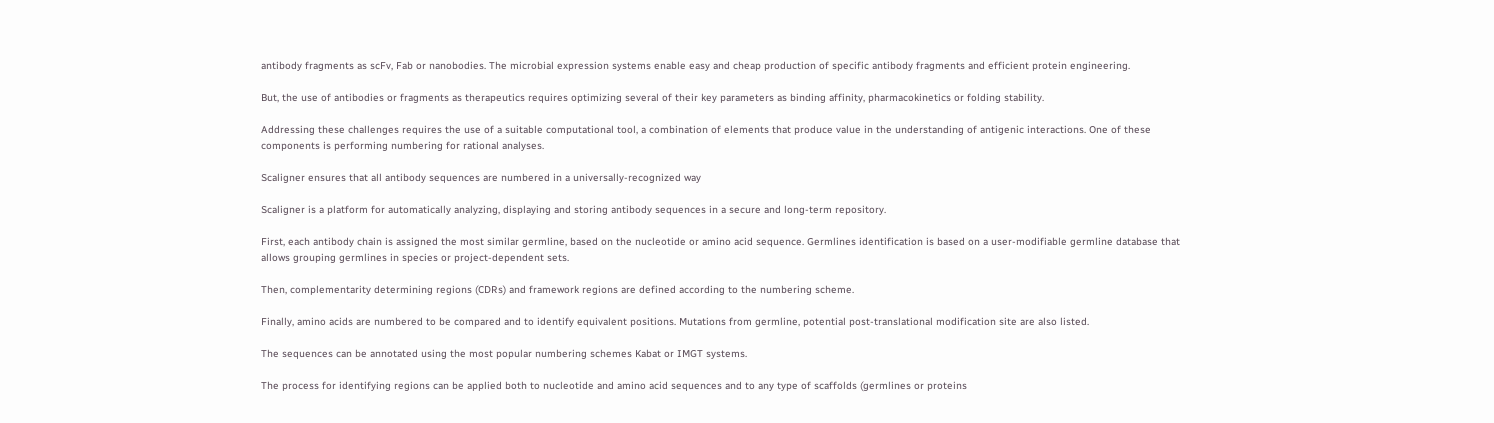antibody fragments as scFv, Fab or nanobodies. The microbial expression systems enable easy and cheap production of specific antibody fragments and efficient protein engineering.

But, the use of antibodies or fragments as therapeutics requires optimizing several of their key parameters as binding affinity, pharmacokinetics or folding stability.

Addressing these challenges requires the use of a suitable computational tool, a combination of elements that produce value in the understanding of antigenic interactions. One of these components is performing numbering for rational analyses.

Scaligner ensures that all antibody sequences are numbered in a universally-recognized way

Scaligner is a platform for automatically analyzing, displaying and storing antibody sequences in a secure and long-term repository.

First, each antibody chain is assigned the most similar germline, based on the nucleotide or amino acid sequence. Germlines identification is based on a user-modifiable germline database that allows grouping germlines in species or project-dependent sets.

Then, complementarity determining regions (CDRs) and framework regions are defined according to the numbering scheme.

Finally, amino acids are numbered to be compared and to identify equivalent positions. Mutations from germline, potential post-translational modification site are also listed.

The sequences can be annotated using the most popular numbering schemes Kabat or IMGT systems.

The process for identifying regions can be applied both to nucleotide and amino acid sequences and to any type of scaffolds (germlines or proteins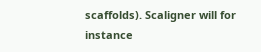scaffolds). Scaligner will for instance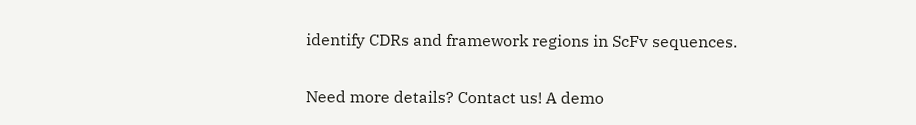identify CDRs and framework regions in ScFv sequences.

Need more details? Contact us! A demo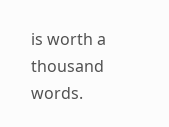is worth a thousand words.